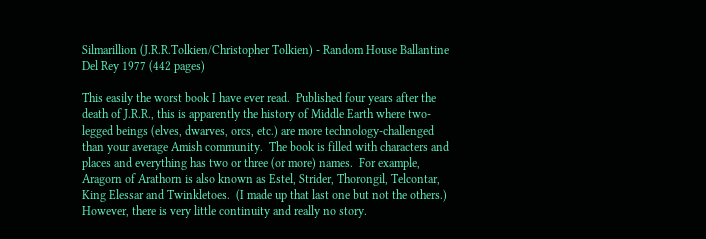Silmarillion (J.R.R.Tolkien/Christopher Tolkien) - Random House Ballantine Del Rey 1977 (442 pages)

This easily the worst book I have ever read.  Published four years after the death of J.R.R., this is apparently the history of Middle Earth where two-legged beings (elves, dwarves, orcs, etc.) are more technology-challenged than your average Amish community.  The book is filled with characters and places and everything has two or three (or more) names.  For example, Aragorn of Arathorn is also known as Estel, Strider, Thorongil, Telcontar, King Elessar and Twinkletoes.  (I made up that last one but not the others.)  However, there is very little continuity and really no story.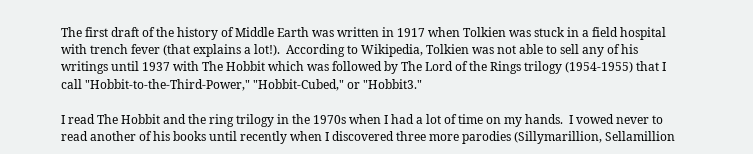The first draft of the history of Middle Earth was written in 1917 when Tolkien was stuck in a field hospital with trench fever (that explains a lot!).  According to Wikipedia, Tolkien was not able to sell any of his writings until 1937 with The Hobbit which was followed by The Lord of the Rings trilogy (1954-1955) that I call "Hobbit-to-the-Third-Power," "Hobbit-Cubed," or "Hobbit3."

I read The Hobbit and the ring trilogy in the 1970s when I had a lot of time on my hands.  I vowed never to read another of his books until recently when I discovered three more parodies (Sillymarillion, Sellamillion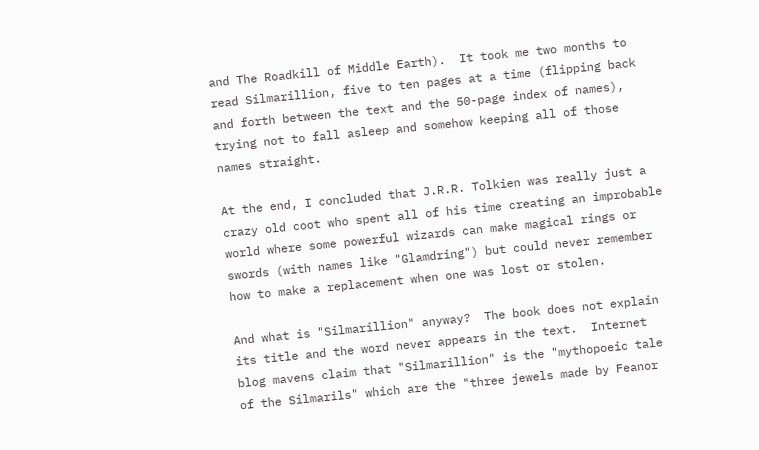and The Roadkill of Middle Earth).  It took me two months to read Silmarillion, five to ten pages at a time (flipping back and forth between the text and the 50-page index of names), trying not to fall asleep and somehow keeping all of those names straight.

At the end, I concluded that J.R.R. Tolkien was really just a crazy old coot who spent all of his time creating an improbable world where some powerful wizards can make magical rings or swords (with names like "Glamdring") but could never remember how to make a replacement when one was lost or stolen.

And what is "Silmarillion" anyway?  The book does not explain its title and the word never appears in the text.  Internet blog mavens claim that "Silmarillion" is the "mythopoeic tale of the Silmarils" which are the "three jewels made by Feanor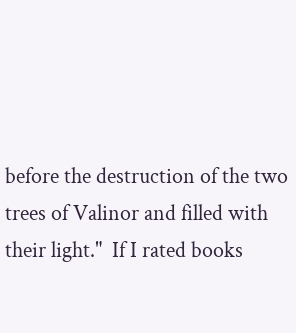before the destruction of the two trees of Valinor and filled with their light."  If I rated books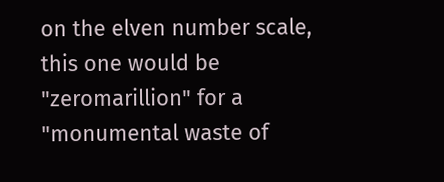on the elven number scale, this one would be "zeromarillion" for a "monumental waste of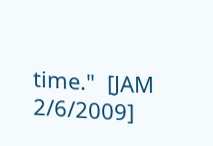time."  [JAM 2/6/2009]